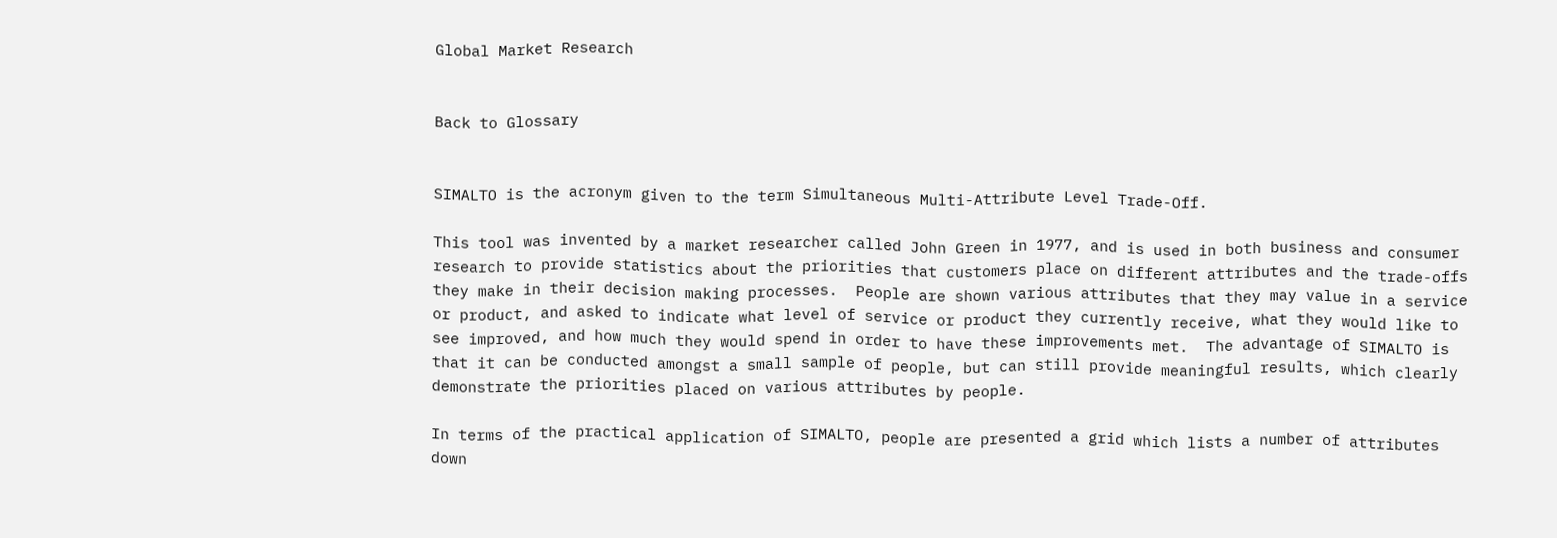Global Market Research


Back to Glossary


SIMALTO is the acronym given to the term Simultaneous Multi-Attribute Level Trade-Off.

This tool was invented by a market researcher called John Green in 1977, and is used in both business and consumer research to provide statistics about the priorities that customers place on different attributes and the trade-offs they make in their decision making processes.  People are shown various attributes that they may value in a service or product, and asked to indicate what level of service or product they currently receive, what they would like to see improved, and how much they would spend in order to have these improvements met.  The advantage of SIMALTO is that it can be conducted amongst a small sample of people, but can still provide meaningful results, which clearly demonstrate the priorities placed on various attributes by people.

In terms of the practical application of SIMALTO, people are presented a grid which lists a number of attributes down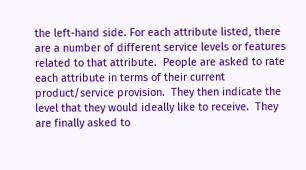the left-hand side. For each attribute listed, there are a number of different service levels or features related to that attribute.  People are asked to rate each attribute in terms of their current product/service provision.  They then indicate the level that they would ideally like to receive.  They are finally asked to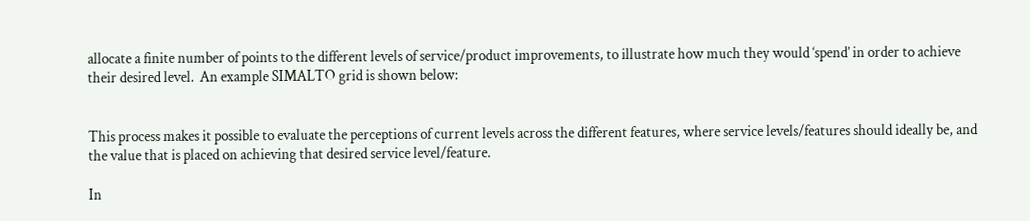allocate a finite number of points to the different levels of service/product improvements, to illustrate how much they would ‘spend’ in order to achieve their desired level.  An example SIMALTO grid is shown below:


This process makes it possible to evaluate the perceptions of current levels across the different features, where service levels/features should ideally be, and the value that is placed on achieving that desired service level/feature.

In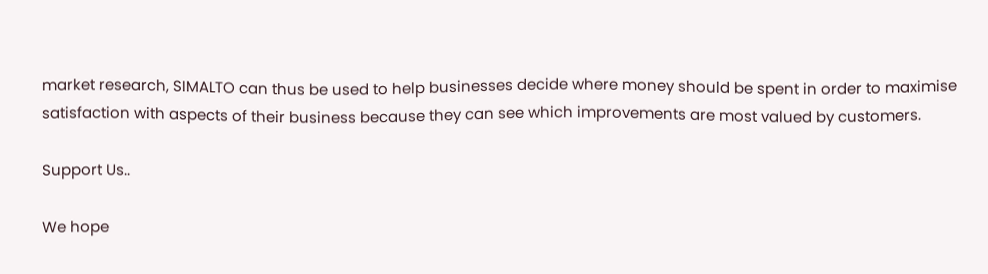market research, SIMALTO can thus be used to help businesses decide where money should be spent in order to maximise satisfaction with aspects of their business because they can see which improvements are most valued by customers.

Support Us..

We hope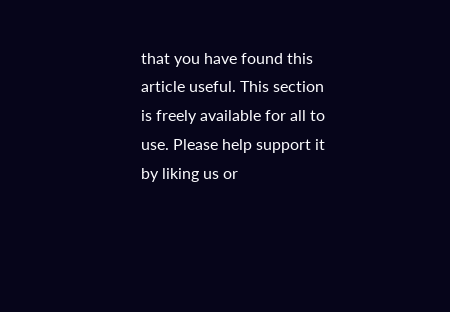that you have found this article useful. This section is freely available for all to use. Please help support it by liking us or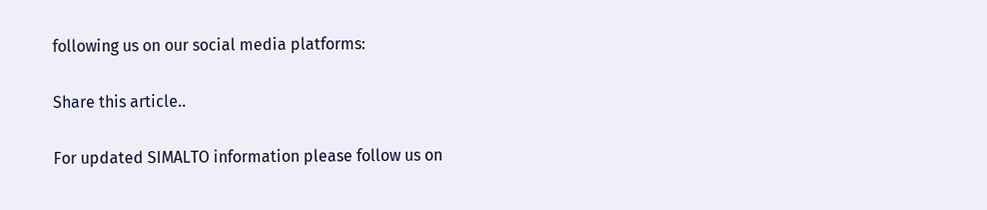following us on our social media platforms:

Share this article..

For updated SIMALTO information please follow us on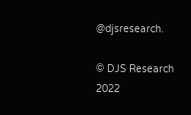@djsresearch.

© DJS Research 2022